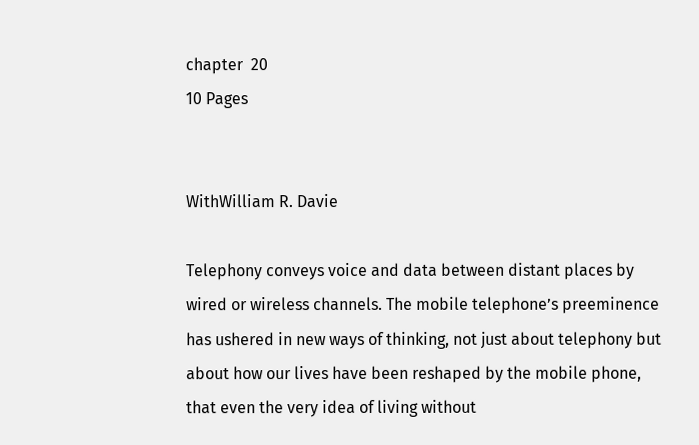chapter  20
10 Pages


WithWilliam R. Davie

Telephony conveys voice and data between distant places by wired or wireless channels. The mobile telephone’s preeminence has ushered in new ways of thinking, not just about telephony but about how our lives have been reshaped by the mobile phone, that even the very idea of living without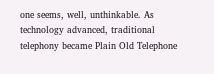one seems, well, unthinkable. As technology advanced, traditional telephony became Plain Old Telephone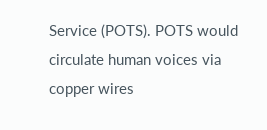Service (POTS). POTS would circulate human voices via copper wires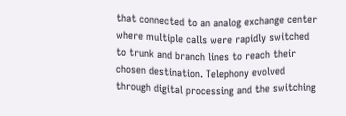that connected to an analog exchange center where multiple calls were rapidly switched to trunk and branch lines to reach their chosen destination. Telephony evolved through digital processing and the switching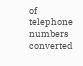of telephone numbers converted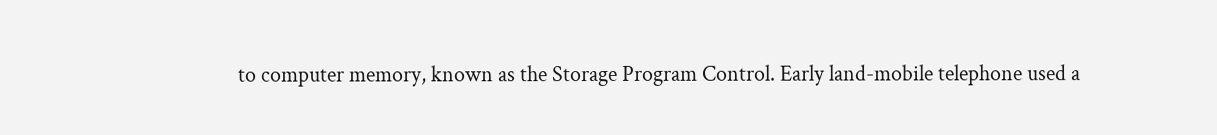to computer memory, known as the Storage Program Control. Early land-mobile telephone used a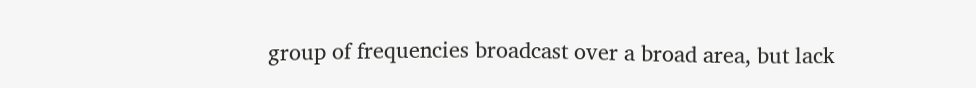group of frequencies broadcast over a broad area, but lack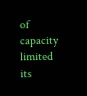of capacity limited its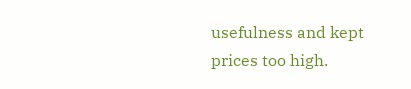usefulness and kept prices too high.